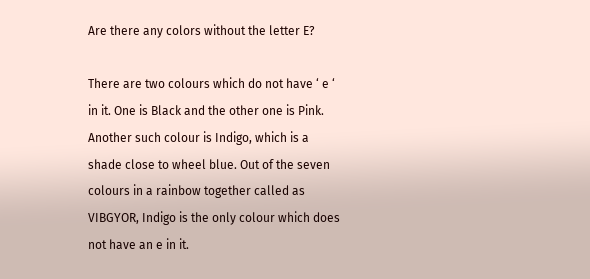Are there any colors without the letter E?

There are two colours which do not have ‘ e ‘ in it. One is Black and the other one is Pink. Another such colour is Indigo, which is a shade close to wheel blue. Out of the seven colours in a rainbow together called as VIBGYOR, Indigo is the only colour which does not have an e in it.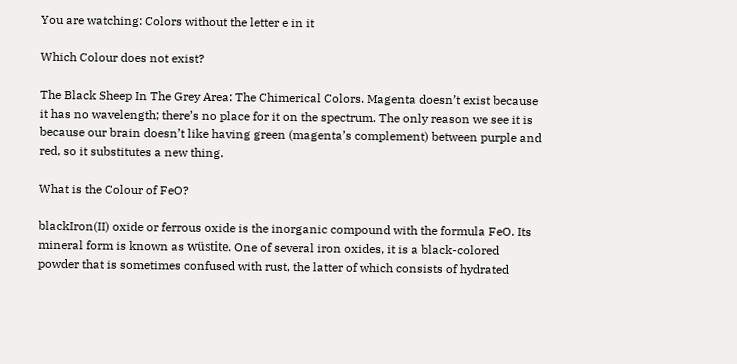You are watching: Colors without the letter e in it

Which Colour does not exist?

The Black Sheep In The Grey Area: The Chimerical Colors. Magenta doesn’t exist because it has no wavelength; there’s no place for it on the spectrum. The only reason we see it is because our brain doesn’t like having green (magenta’s complement) between purple and red, so it substitutes a new thing.

What is the Colour of FeO?

blackIron(II) oxide or ferrous oxide is the inorganic compound with the formula FeO. Its mineral form is known as wüstite. One of several iron oxides, it is a black-colored powder that is sometimes confused with rust, the latter of which consists of hydrated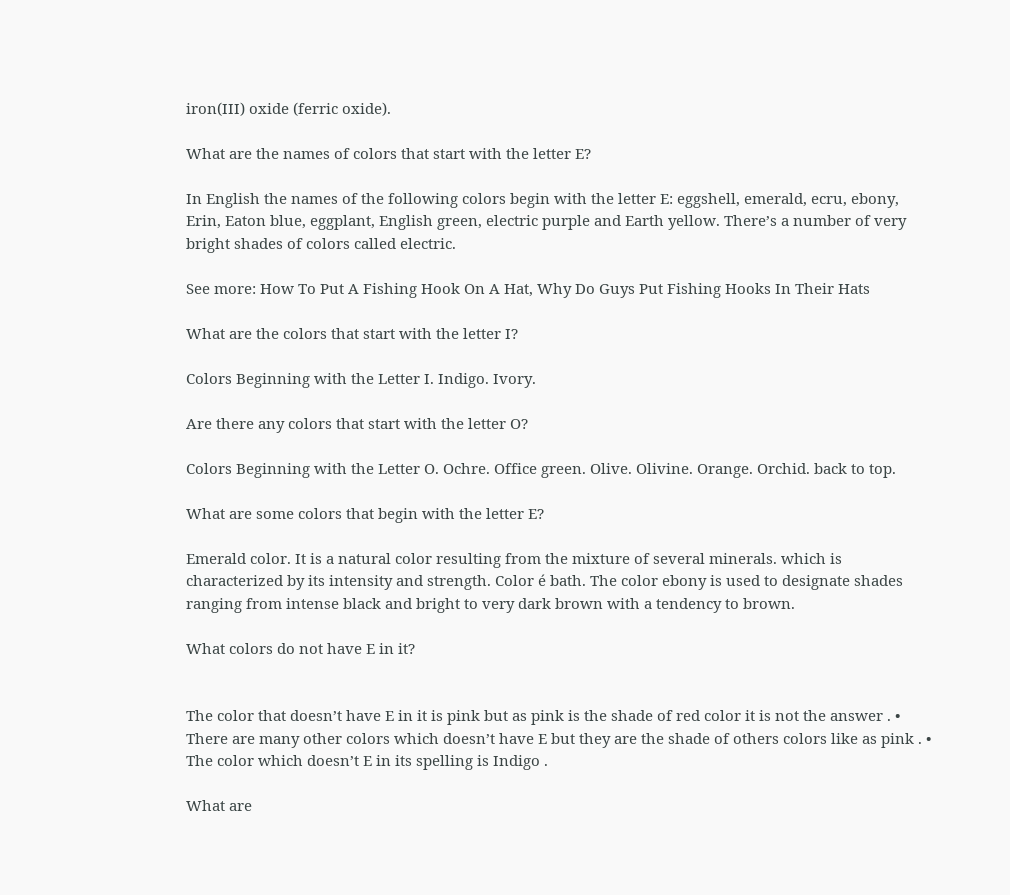iron(III) oxide (ferric oxide).

What are the names of colors that start with the letter E?

In English the names of the following colors begin with the letter E: eggshell, emerald, ecru, ebony, Erin, Eaton blue, eggplant, English green, electric purple and Earth yellow. There’s a number of very bright shades of colors called electric.

See more: How To Put A Fishing Hook On A Hat, Why Do Guys Put Fishing Hooks In Their Hats

What are the colors that start with the letter I?

Colors Beginning with the Letter I. Indigo. Ivory.

Are there any colors that start with the letter O?

Colors Beginning with the Letter O. Ochre. Office green. Olive. Olivine. Orange. Orchid. back to top.

What are some colors that begin with the letter E?

Emerald color. It is a natural color resulting from the mixture of several minerals. which is characterized by its intensity and strength. Color é bath. The color ebony is used to designate shades ranging from intense black and bright to very dark brown with a tendency to brown.

What colors do not have E in it?


The color that doesn’t have E in it is pink but as pink is the shade of red color it is not the answer . • There are many other colors which doesn’t have E but they are the shade of others colors like as pink . • The color which doesn’t E in its spelling is Indigo .

What are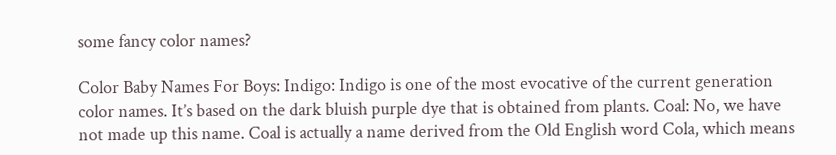some fancy color names?

Color Baby Names For Boys: Indigo: Indigo is one of the most evocative of the current generation color names. It’s based on the dark bluish purple dye that is obtained from plants. Coal: No, we have not made up this name. Coal is actually a name derived from the Old English word Cola, which means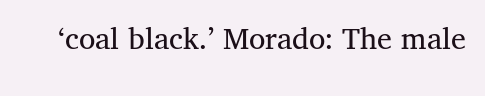‘coal black.’ Morado: The male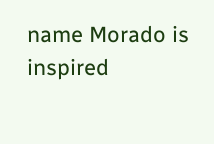name Morado is inspired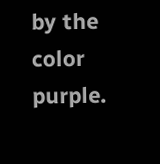by the color purple.